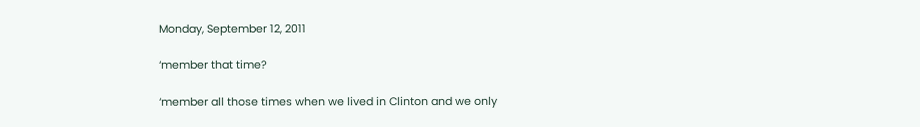Monday, September 12, 2011

‘member that time?

‘member all those times when we lived in Clinton and we only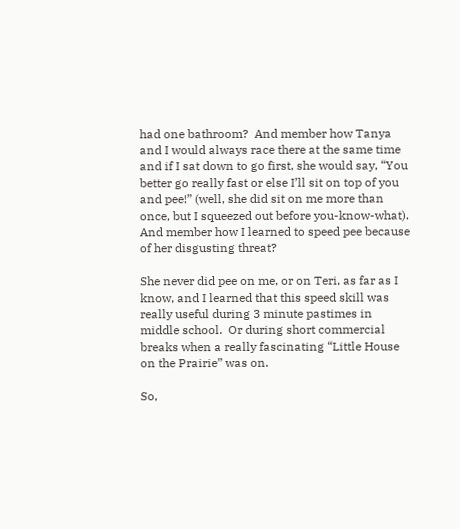had one bathroom?  And member how Tanya and I would always race there at the same time and if I sat down to go first, she would say, “You better go really fast or else I’ll sit on top of you and pee!” (well, she did sit on me more than once, but I squeezed out before you-know-what). And member how I learned to speed pee because of her disgusting threat?

She never did pee on me, or on Teri, as far as I know, and I learned that this speed skill was really useful during 3 minute pastimes in middle school.  Or during short commercial breaks when a really fascinating “Little House on the Prairie” was on.

So,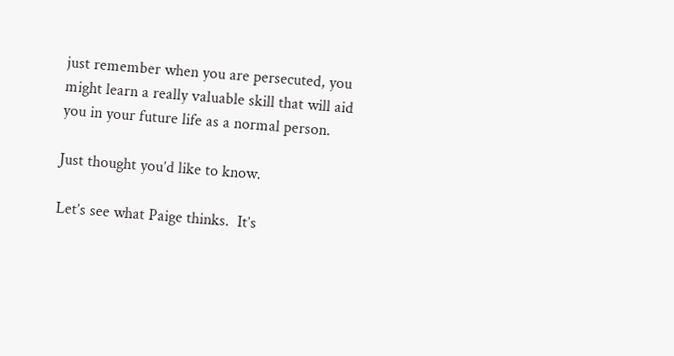just remember when you are persecuted, you might learn a really valuable skill that will aid you in your future life as a normal person.

Just thought you’d like to know.

Let’s see what Paige thinks.  It’s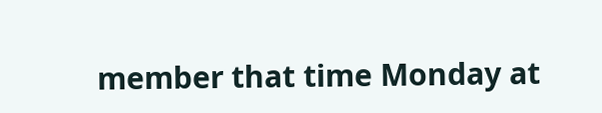member that time Monday at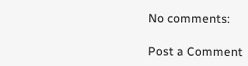No comments:

Post a Comment